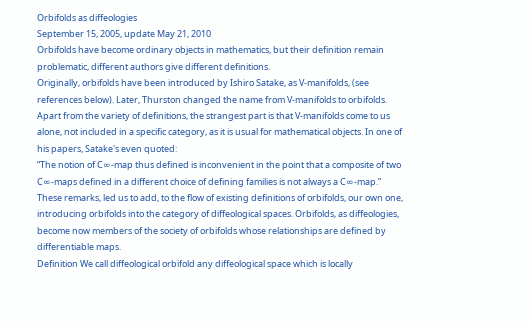Orbifolds as diffeologies
September 15, 2005, update May 21, 2010
Orbifolds have become ordinary objects in mathematics, but their definition remain problematic, different authors give different definitions.
Originally, orbifolds have been introduced by Ishiro Satake, as V-manifolds, (see references below). Later, Thurston changed the name from V-manifolds to orbifolds. Apart from the variety of definitions, the strangest part is that V-manifolds come to us alone, not included in a specific category, as it is usual for mathematical objects. In one of his papers, Satake's even quoted:
“The notion of C∞-map thus defined is inconvenient in the point that a composite of two C∞-maps defined in a different choice of defining families is not always a C∞-map.”
These remarks, led us to add, to the flow of existing definitions of orbifolds, our own one, introducing orbifolds into the category of diffeological spaces. Orbifolds, as diffeologies, become now members of the society of orbifolds whose relationships are defined by differentiable maps.
Definition We call diffeological orbifold any diffeological space which is locally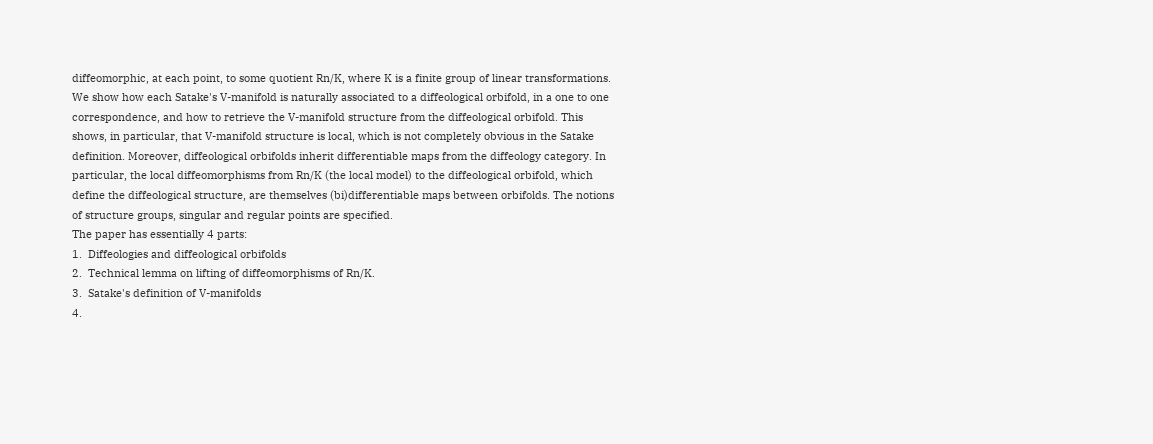diffeomorphic, at each point, to some quotient Rn/K, where K is a finite group of linear transformations.
We show how each Satake's V-manifold is naturally associated to a diffeological orbifold, in a one to one correspondence, and how to retrieve the V-manifold structure from the diffeological orbifold. This shows, in particular, that V-manifold structure is local, which is not completely obvious in the Satake definition. Moreover, diffeological orbifolds inherit differentiable maps from the diffeology category. In particular, the local diffeomorphisms from Rn/K (the local model) to the diffeological orbifold, which define the diffeological structure, are themselves (bi)differentiable maps between orbifolds. The notions of structure groups, singular and regular points are specified.
The paper has essentially 4 parts:
1.  Diffeologies and diffeological orbifolds
2.  Technical lemma on lifting of diffeomorphisms of Rn/K.
3.  Satake's definition of V-manifolds
4.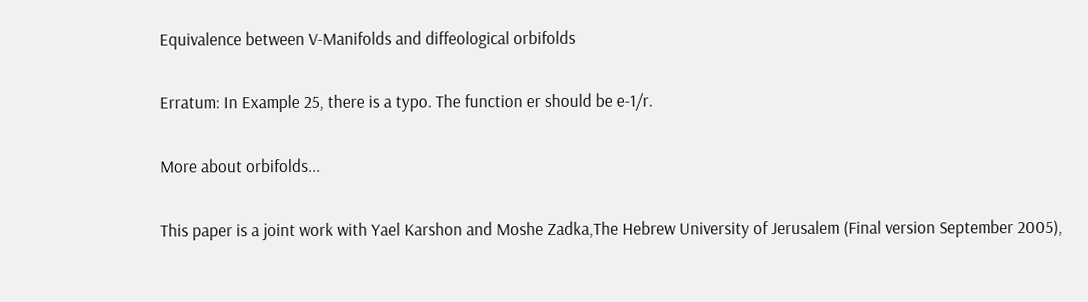Equivalence between V-Manifolds and diffeological orbifolds

Erratum: In Example 25, there is a typo. The function er should be e-1/r.

More about orbifolds...

This paper is a joint work with Yael Karshon and Moshe Zadka,The Hebrew University of Jerusalem (Final version September 2005),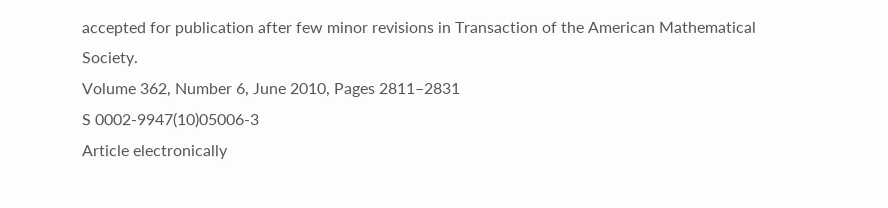accepted for publication after few minor revisions in Transaction of the American Mathematical Society.
Volume 362, Number 6, June 2010, Pages 2811–2831
S 0002-9947(10)05006-3
Article electronically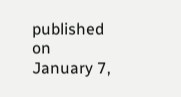published on January 7,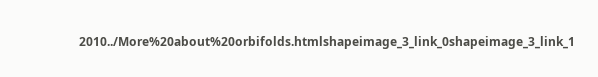2010../More%20about%20orbifolds.htmlshapeimage_3_link_0shapeimage_3_link_1